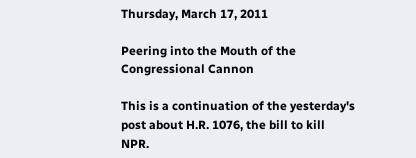Thursday, March 17, 2011

Peering into the Mouth of the Congressional Cannon

This is a continuation of the yesterday's post about H.R. 1076, the bill to kill NPR.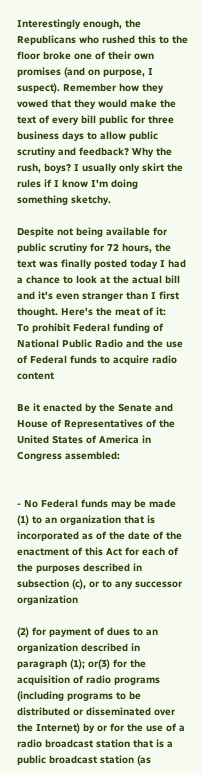Interestingly enough, the Republicans who rushed this to the floor broke one of their own promises (and on purpose, I suspect). Remember how they vowed that they would make the text of every bill public for three business days to allow public scrutiny and feedback? Why the rush, boys? I usually only skirt the rules if I know I'm doing something sketchy.

Despite not being available for public scrutiny for 72 hours, the text was finally posted today I had a chance to look at the actual bill and it's even stranger than I first thought. Here's the meat of it:
To prohibit Federal funding of National Public Radio and the use of Federal funds to acquire radio content

Be it enacted by the Senate and House of Representatives of the United States of America in Congress assembled:


- No Federal funds may be made
(1) to an organization that is incorporated as of the date of the enactment of this Act for each of the purposes described in subsection (c), or to any successor organization

(2) for payment of dues to an organization described in paragraph (1); or(3) for the acquisition of radio programs (including programs to be distributed or disseminated over the Internet) by or for the use of a radio broadcast station that is a public broadcast station (as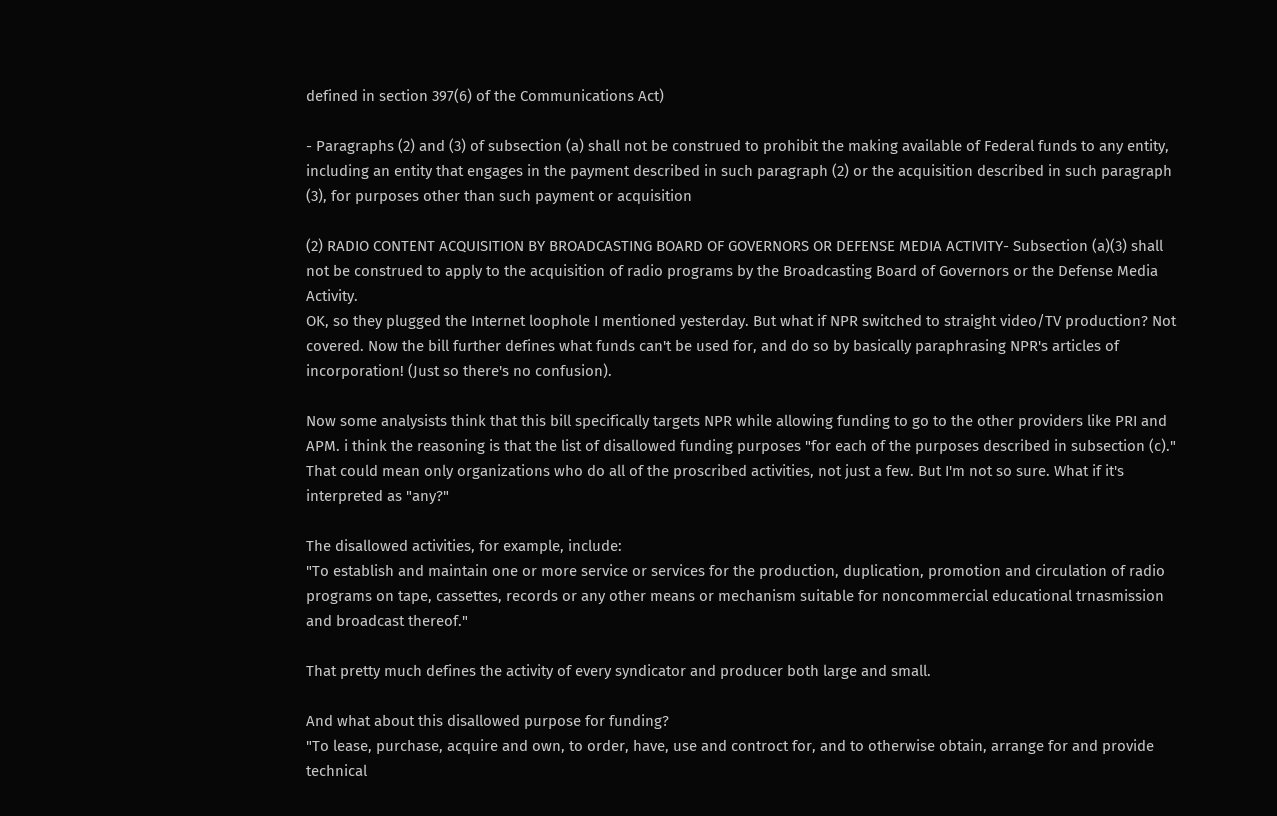defined in section 397(6) of the Communications Act)

- Paragraphs (2) and (3) of subsection (a) shall not be construed to prohibit the making available of Federal funds to any entity, including an entity that engages in the payment described in such paragraph (2) or the acquisition described in such paragraph (3), for purposes other than such payment or acquisition

(2) RADIO CONTENT ACQUISITION BY BROADCASTING BOARD OF GOVERNORS OR DEFENSE MEDIA ACTIVITY- Subsection (a)(3) shall not be construed to apply to the acquisition of radio programs by the Broadcasting Board of Governors or the Defense Media Activity.
OK, so they plugged the Internet loophole I mentioned yesterday. But what if NPR switched to straight video/TV production? Not covered. Now the bill further defines what funds can't be used for, and do so by basically paraphrasing NPR's articles of incorporation! (Just so there's no confusion).

Now some analysists think that this bill specifically targets NPR while allowing funding to go to the other providers like PRI and APM. i think the reasoning is that the list of disallowed funding purposes "for each of the purposes described in subsection (c)." That could mean only organizations who do all of the proscribed activities, not just a few. But I'm not so sure. What if it's interpreted as "any?"

The disallowed activities, for example, include:
"To establish and maintain one or more service or services for the production, duplication, promotion and circulation of radio programs on tape, cassettes, records or any other means or mechanism suitable for noncommercial educational trnasmission and broadcast thereof."

That pretty much defines the activity of every syndicator and producer both large and small.

And what about this disallowed purpose for funding?
"To lease, purchase, acquire and own, to order, have, use and controct for, and to otherwise obtain, arrange for and provide technical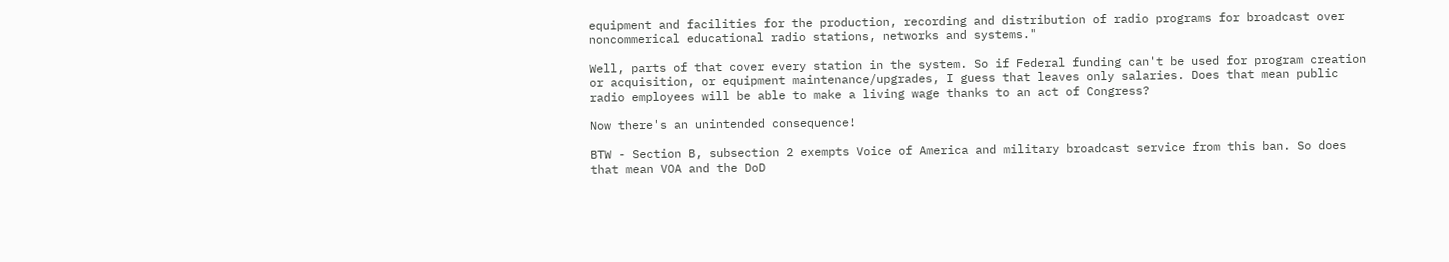equipment and facilities for the production, recording and distribution of radio programs for broadcast over noncommerical educational radio stations, networks and systems."

Well, parts of that cover every station in the system. So if Federal funding can't be used for program creation or acquisition, or equipment maintenance/upgrades, I guess that leaves only salaries. Does that mean public radio employees will be able to make a living wage thanks to an act of Congress?

Now there's an unintended consequence!

BTW - Section B, subsection 2 exempts Voice of America and military broadcast service from this ban. So does that mean VOA and the DoD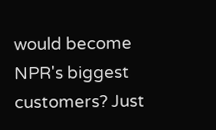would become NPR's biggest customers? Just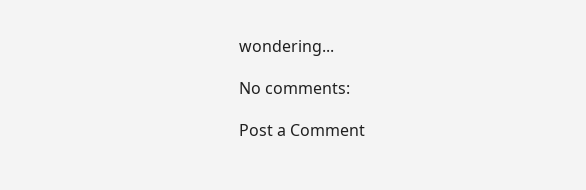wondering...

No comments:

Post a Comment